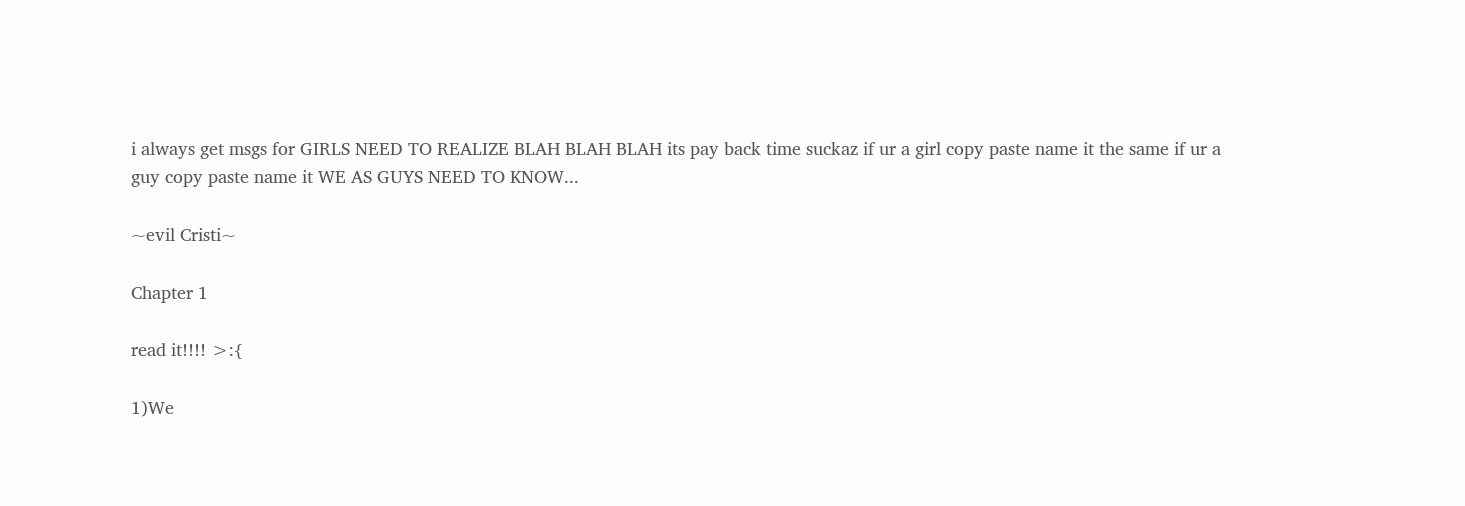i always get msgs for GIRLS NEED TO REALIZE BLAH BLAH BLAH its pay back time suckaz if ur a girl copy paste name it the same if ur a guy copy paste name it WE AS GUYS NEED TO KNOW...

~evil Cristi~

Chapter 1

read it!!!! >:{

1)We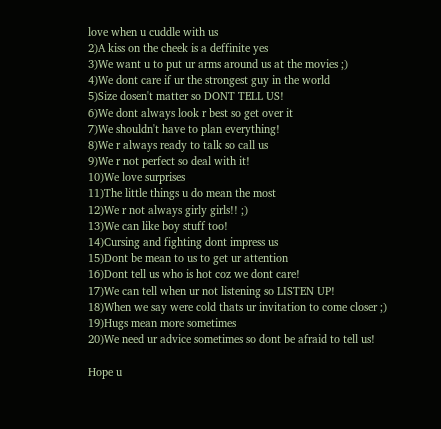love when u cuddle with us
2)A kiss on the cheek is a deffinite yes
3)We want u to put ur arms around us at the movies ;)
4)We dont care if ur the strongest guy in the world
5)Size dosen't matter so DONT TELL US!
6)We dont always look r best so get over it
7)We shouldn't have to plan everything!
8)We r always ready to talk so call us
9)We r not perfect so deal with it!
10)We love surprises
11)The little things u do mean the most
12)We r not always girly girls!! ;)
13)We can like boy stuff too!
14)Cursing and fighting dont impress us
15)Dont be mean to us to get ur attention
16)Dont tell us who is hot coz we dont care!
17)We can tell when ur not listening so LISTEN UP!
18)When we say were cold thats ur invitation to come closer ;)
19)Hugs mean more sometimes
20)We need ur advice sometimes so dont be afraid to tell us!

Hope u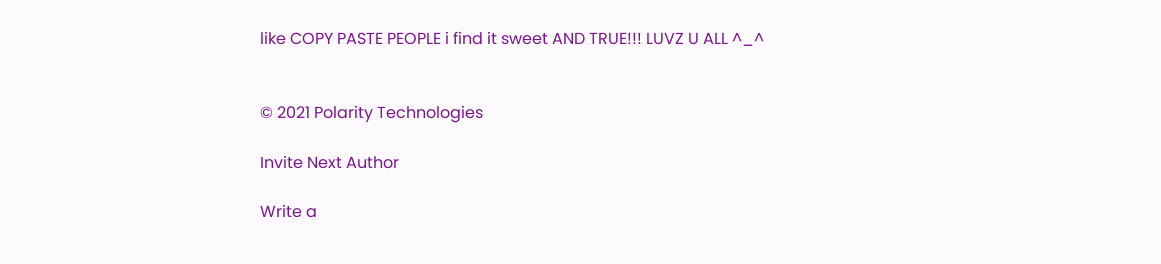like COPY PASTE PEOPLE i find it sweet AND TRUE!!! LUVZ U ALL ^_^


© 2021 Polarity Technologies

Invite Next Author

Write a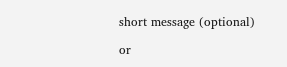short message (optional)

or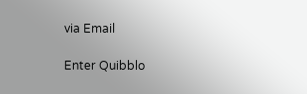via Email

Enter Quibblo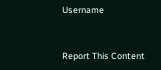Username


Report This Content